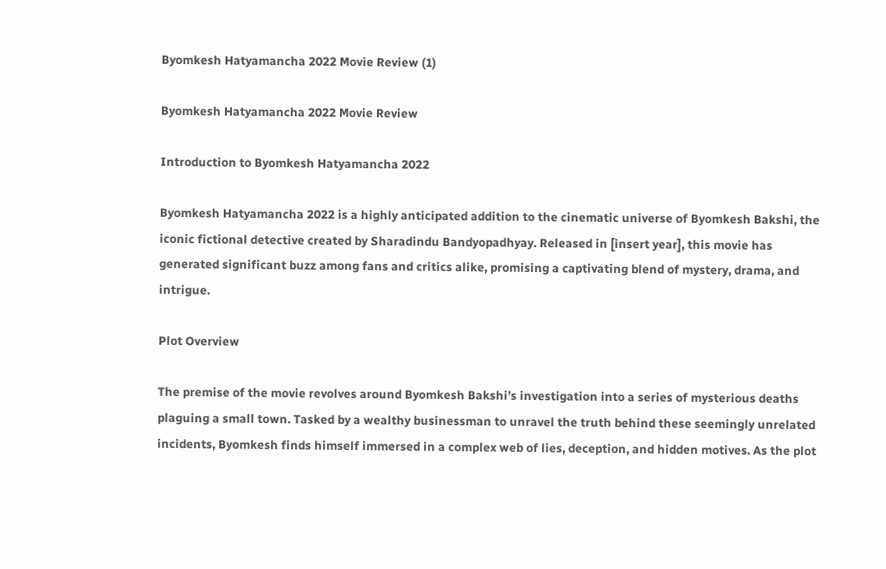Byomkesh Hatyamancha 2022 Movie Review (1)

Byomkesh Hatyamancha 2022 Movie Review

Introduction to Byomkesh Hatyamancha 2022

Byomkesh Hatyamancha 2022 is a highly anticipated addition to the cinematic universe of Byomkesh Bakshi, the iconic fictional detective created by Sharadindu Bandyopadhyay. Released in [insert year], this movie has generated significant buzz among fans and critics alike, promising a captivating blend of mystery, drama, and intrigue.

Plot Overview

The premise of the movie revolves around Byomkesh Bakshi’s investigation into a series of mysterious deaths plaguing a small town. Tasked by a wealthy businessman to unravel the truth behind these seemingly unrelated incidents, Byomkesh finds himself immersed in a complex web of lies, deception, and hidden motives. As the plot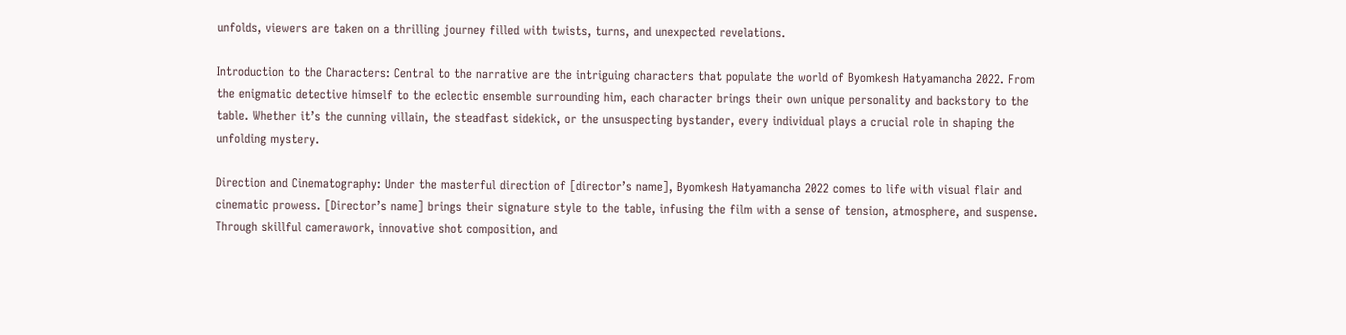unfolds, viewers are taken on a thrilling journey filled with twists, turns, and unexpected revelations.

Introduction to the Characters: Central to the narrative are the intriguing characters that populate the world of Byomkesh Hatyamancha 2022. From the enigmatic detective himself to the eclectic ensemble surrounding him, each character brings their own unique personality and backstory to the table. Whether it’s the cunning villain, the steadfast sidekick, or the unsuspecting bystander, every individual plays a crucial role in shaping the unfolding mystery.

Direction and Cinematography: Under the masterful direction of [director’s name], Byomkesh Hatyamancha 2022 comes to life with visual flair and cinematic prowess. [Director’s name] brings their signature style to the table, infusing the film with a sense of tension, atmosphere, and suspense. Through skillful camerawork, innovative shot composition, and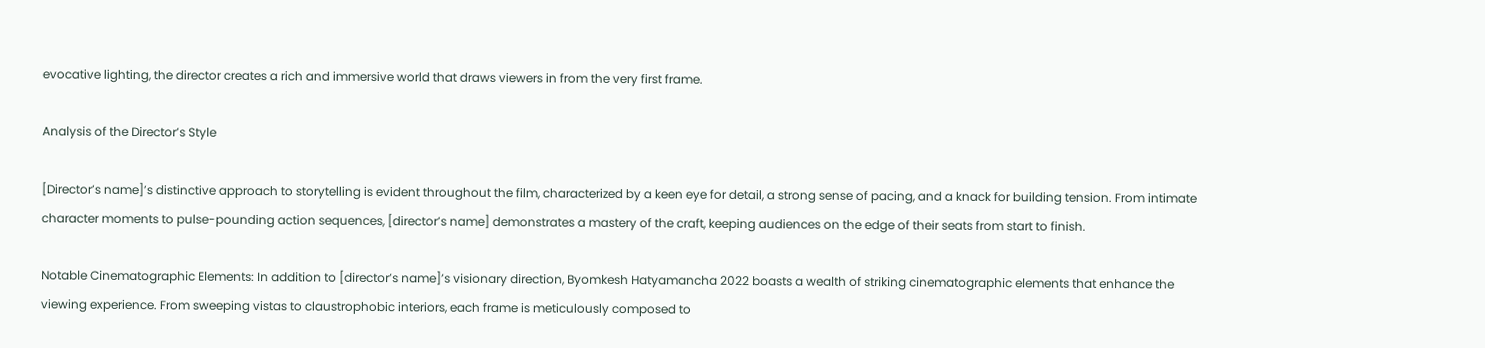evocative lighting, the director creates a rich and immersive world that draws viewers in from the very first frame.

Analysis of the Director’s Style

[Director’s name]’s distinctive approach to storytelling is evident throughout the film, characterized by a keen eye for detail, a strong sense of pacing, and a knack for building tension. From intimate character moments to pulse-pounding action sequences, [director’s name] demonstrates a mastery of the craft, keeping audiences on the edge of their seats from start to finish.

Notable Cinematographic Elements: In addition to [director’s name]’s visionary direction, Byomkesh Hatyamancha 2022 boasts a wealth of striking cinematographic elements that enhance the viewing experience. From sweeping vistas to claustrophobic interiors, each frame is meticulously composed to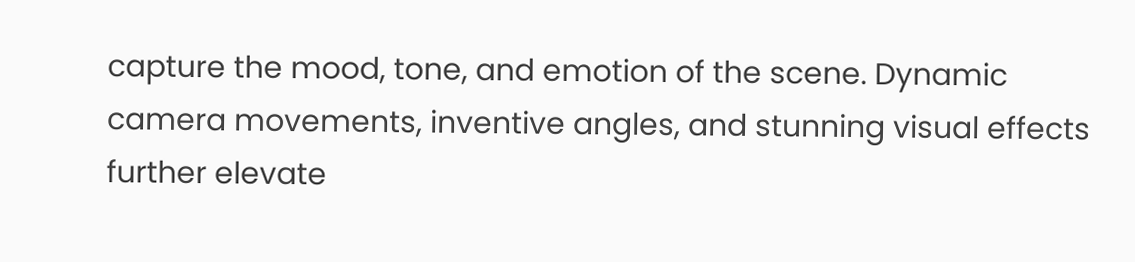capture the mood, tone, and emotion of the scene. Dynamic camera movements, inventive angles, and stunning visual effects further elevate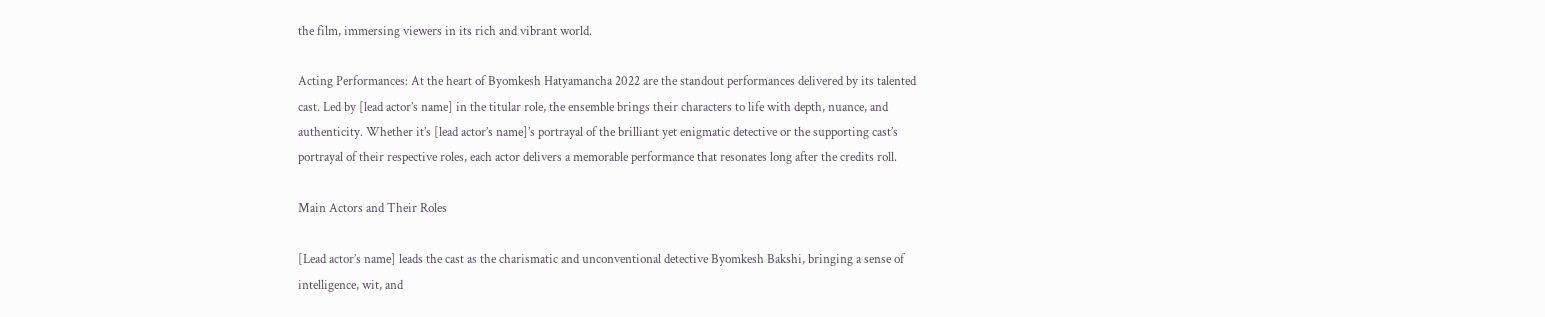the film, immersing viewers in its rich and vibrant world.

Acting Performances: At the heart of Byomkesh Hatyamancha 2022 are the standout performances delivered by its talented cast. Led by [lead actor’s name] in the titular role, the ensemble brings their characters to life with depth, nuance, and authenticity. Whether it’s [lead actor’s name]’s portrayal of the brilliant yet enigmatic detective or the supporting cast’s portrayal of their respective roles, each actor delivers a memorable performance that resonates long after the credits roll.

Main Actors and Their Roles

[Lead actor’s name] leads the cast as the charismatic and unconventional detective Byomkesh Bakshi, bringing a sense of intelligence, wit, and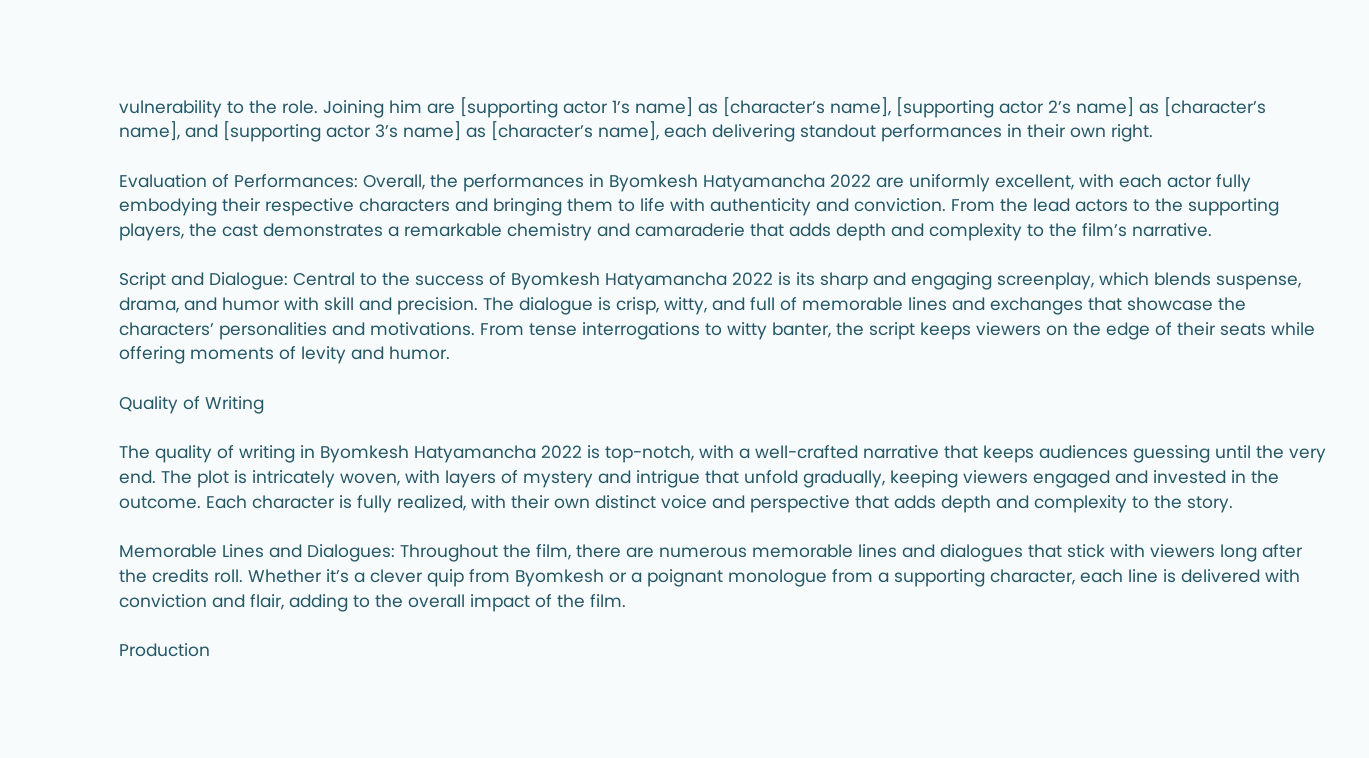vulnerability to the role. Joining him are [supporting actor 1’s name] as [character’s name], [supporting actor 2’s name] as [character’s name], and [supporting actor 3’s name] as [character’s name], each delivering standout performances in their own right.

Evaluation of Performances: Overall, the performances in Byomkesh Hatyamancha 2022 are uniformly excellent, with each actor fully embodying their respective characters and bringing them to life with authenticity and conviction. From the lead actors to the supporting players, the cast demonstrates a remarkable chemistry and camaraderie that adds depth and complexity to the film’s narrative.

Script and Dialogue: Central to the success of Byomkesh Hatyamancha 2022 is its sharp and engaging screenplay, which blends suspense, drama, and humor with skill and precision. The dialogue is crisp, witty, and full of memorable lines and exchanges that showcase the characters’ personalities and motivations. From tense interrogations to witty banter, the script keeps viewers on the edge of their seats while offering moments of levity and humor.

Quality of Writing

The quality of writing in Byomkesh Hatyamancha 2022 is top-notch, with a well-crafted narrative that keeps audiences guessing until the very end. The plot is intricately woven, with layers of mystery and intrigue that unfold gradually, keeping viewers engaged and invested in the outcome. Each character is fully realized, with their own distinct voice and perspective that adds depth and complexity to the story.

Memorable Lines and Dialogues: Throughout the film, there are numerous memorable lines and dialogues that stick with viewers long after the credits roll. Whether it’s a clever quip from Byomkesh or a poignant monologue from a supporting character, each line is delivered with conviction and flair, adding to the overall impact of the film.

Production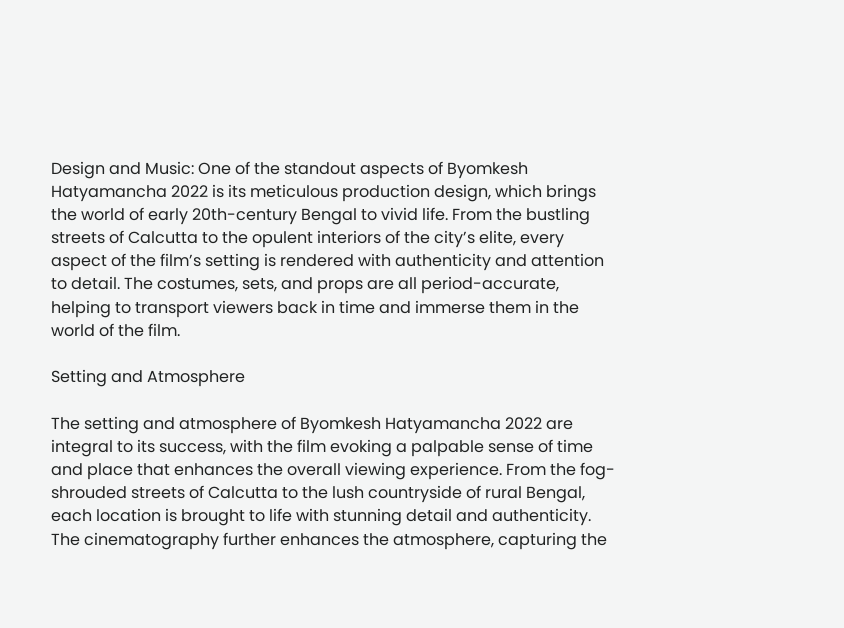Design and Music: One of the standout aspects of Byomkesh Hatyamancha 2022 is its meticulous production design, which brings the world of early 20th-century Bengal to vivid life. From the bustling streets of Calcutta to the opulent interiors of the city’s elite, every aspect of the film’s setting is rendered with authenticity and attention to detail. The costumes, sets, and props are all period-accurate, helping to transport viewers back in time and immerse them in the world of the film.

Setting and Atmosphere

The setting and atmosphere of Byomkesh Hatyamancha 2022 are integral to its success, with the film evoking a palpable sense of time and place that enhances the overall viewing experience. From the fog-shrouded streets of Calcutta to the lush countryside of rural Bengal, each location is brought to life with stunning detail and authenticity. The cinematography further enhances the atmosphere, capturing the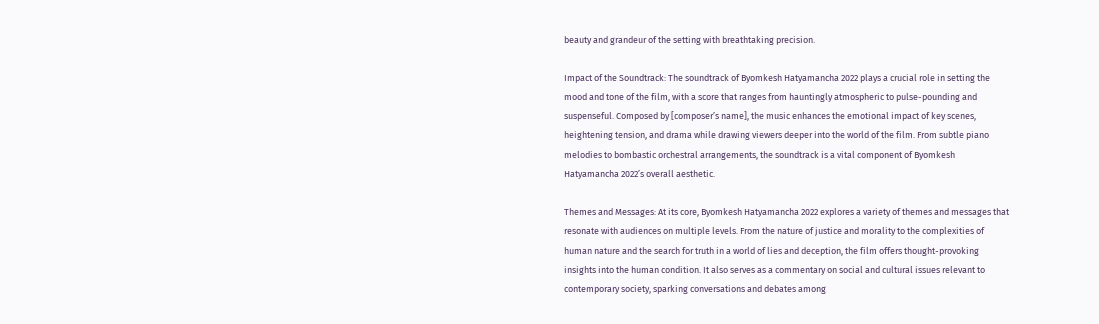beauty and grandeur of the setting with breathtaking precision.

Impact of the Soundtrack: The soundtrack of Byomkesh Hatyamancha 2022 plays a crucial role in setting the mood and tone of the film, with a score that ranges from hauntingly atmospheric to pulse-pounding and suspenseful. Composed by [composer’s name], the music enhances the emotional impact of key scenes, heightening tension, and drama while drawing viewers deeper into the world of the film. From subtle piano melodies to bombastic orchestral arrangements, the soundtrack is a vital component of Byomkesh Hatyamancha 2022’s overall aesthetic.

Themes and Messages: At its core, Byomkesh Hatyamancha 2022 explores a variety of themes and messages that resonate with audiences on multiple levels. From the nature of justice and morality to the complexities of human nature and the search for truth in a world of lies and deception, the film offers thought-provoking insights into the human condition. It also serves as a commentary on social and cultural issues relevant to contemporary society, sparking conversations and debates among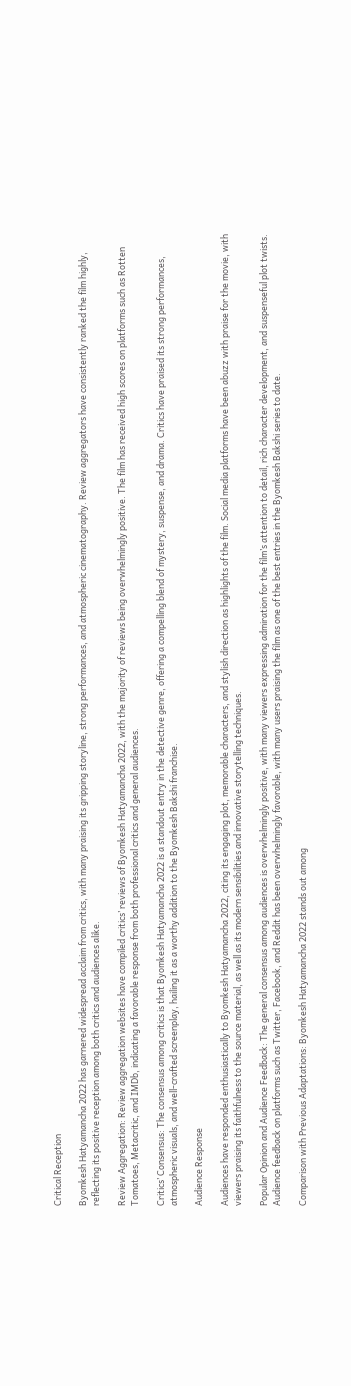Critical Reception

Byomkesh Hatyamancha 2022 has garnered widespread acclaim from critics, with many praising its gripping storyline, strong performances, and atmospheric cinematography. Review aggregators have consistently ranked the film highly, reflecting its positive reception among both critics and audiences alike.

Review Aggregation: Review aggregation websites have compiled critics’ reviews of Byomkesh Hatyamancha 2022, with the majority of reviews being overwhelmingly positive. The film has received high scores on platforms such as Rotten Tomatoes, Metacritic, and IMDb, indicating a favorable response from both professional critics and general audiences.

Critics’ Consensus: The consensus among critics is that Byomkesh Hatyamancha 2022 is a standout entry in the detective genre, offering a compelling blend of mystery, suspense, and drama. Critics have praised its strong performances, atmospheric visuals, and well-crafted screenplay, hailing it as a worthy addition to the Byomkesh Bakshi franchise.

Audience Response

Audiences have responded enthusiastically to Byomkesh Hatyamancha 2022, citing its engaging plot, memorable characters, and stylish direction as highlights of the film. Social media platforms have been abuzz with praise for the movie, with viewers praising its faithfulness to the source material, as well as its modern sensibilities and innovative storytelling techniques.

Popular Opinion and Audience Feedback: The general consensus among audiences is overwhelmingly positive, with many viewers expressing admiration for the film’s attention to detail, rich character development, and suspenseful plot twists. Audience feedback on platforms such as Twitter, Facebook, and Reddit has been overwhelmingly favorable, with many users praising the film as one of the best entries in the Byomkesh Bakshi series to date.

Comparison with Previous Adaptations: Byomkesh Hatyamancha 2022 stands out among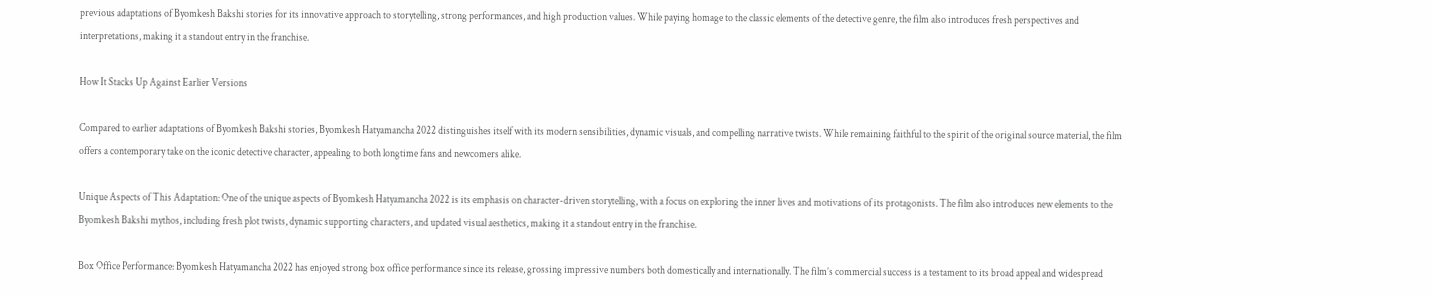previous adaptations of Byomkesh Bakshi stories for its innovative approach to storytelling, strong performances, and high production values. While paying homage to the classic elements of the detective genre, the film also introduces fresh perspectives and interpretations, making it a standout entry in the franchise.

How It Stacks Up Against Earlier Versions

Compared to earlier adaptations of Byomkesh Bakshi stories, Byomkesh Hatyamancha 2022 distinguishes itself with its modern sensibilities, dynamic visuals, and compelling narrative twists. While remaining faithful to the spirit of the original source material, the film offers a contemporary take on the iconic detective character, appealing to both longtime fans and newcomers alike.

Unique Aspects of This Adaptation: One of the unique aspects of Byomkesh Hatyamancha 2022 is its emphasis on character-driven storytelling, with a focus on exploring the inner lives and motivations of its protagonists. The film also introduces new elements to the Byomkesh Bakshi mythos, including fresh plot twists, dynamic supporting characters, and updated visual aesthetics, making it a standout entry in the franchise.

Box Office Performance: Byomkesh Hatyamancha 2022 has enjoyed strong box office performance since its release, grossing impressive numbers both domestically and internationally. The film’s commercial success is a testament to its broad appeal and widespread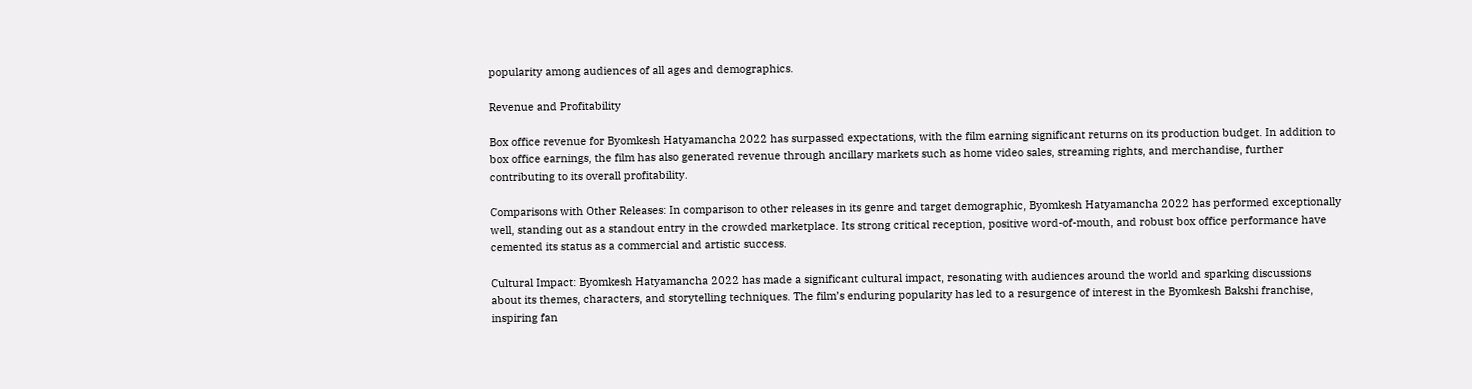popularity among audiences of all ages and demographics.

Revenue and Profitability

Box office revenue for Byomkesh Hatyamancha 2022 has surpassed expectations, with the film earning significant returns on its production budget. In addition to box office earnings, the film has also generated revenue through ancillary markets such as home video sales, streaming rights, and merchandise, further contributing to its overall profitability.

Comparisons with Other Releases: In comparison to other releases in its genre and target demographic, Byomkesh Hatyamancha 2022 has performed exceptionally well, standing out as a standout entry in the crowded marketplace. Its strong critical reception, positive word-of-mouth, and robust box office performance have cemented its status as a commercial and artistic success.

Cultural Impact: Byomkesh Hatyamancha 2022 has made a significant cultural impact, resonating with audiences around the world and sparking discussions about its themes, characters, and storytelling techniques. The film’s enduring popularity has led to a resurgence of interest in the Byomkesh Bakshi franchise, inspiring fan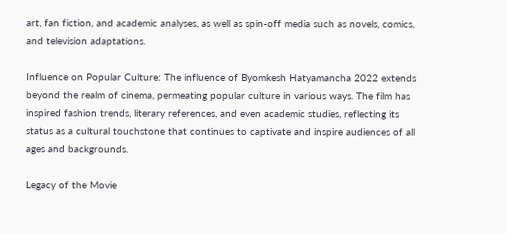art, fan fiction, and academic analyses, as well as spin-off media such as novels, comics, and television adaptations.

Influence on Popular Culture: The influence of Byomkesh Hatyamancha 2022 extends beyond the realm of cinema, permeating popular culture in various ways. The film has inspired fashion trends, literary references, and even academic studies, reflecting its status as a cultural touchstone that continues to captivate and inspire audiences of all ages and backgrounds.

Legacy of the Movie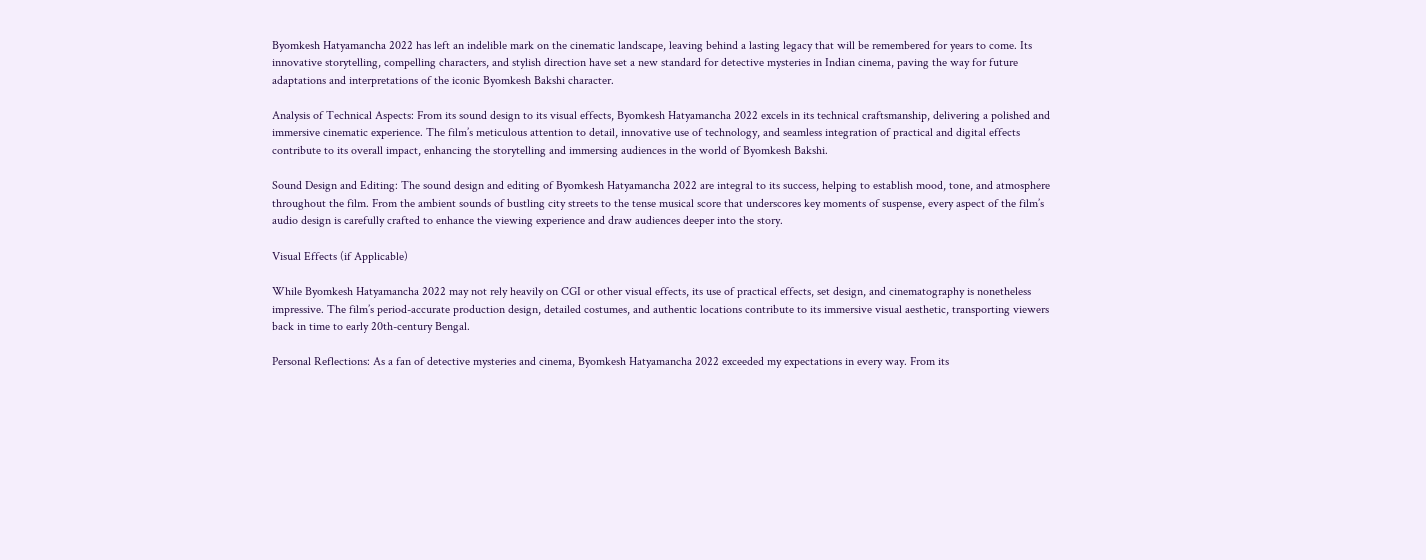Byomkesh Hatyamancha 2022 has left an indelible mark on the cinematic landscape, leaving behind a lasting legacy that will be remembered for years to come. Its innovative storytelling, compelling characters, and stylish direction have set a new standard for detective mysteries in Indian cinema, paving the way for future adaptations and interpretations of the iconic Byomkesh Bakshi character.

Analysis of Technical Aspects: From its sound design to its visual effects, Byomkesh Hatyamancha 2022 excels in its technical craftsmanship, delivering a polished and immersive cinematic experience. The film’s meticulous attention to detail, innovative use of technology, and seamless integration of practical and digital effects contribute to its overall impact, enhancing the storytelling and immersing audiences in the world of Byomkesh Bakshi.

Sound Design and Editing: The sound design and editing of Byomkesh Hatyamancha 2022 are integral to its success, helping to establish mood, tone, and atmosphere throughout the film. From the ambient sounds of bustling city streets to the tense musical score that underscores key moments of suspense, every aspect of the film’s audio design is carefully crafted to enhance the viewing experience and draw audiences deeper into the story.

Visual Effects (if Applicable)

While Byomkesh Hatyamancha 2022 may not rely heavily on CGI or other visual effects, its use of practical effects, set design, and cinematography is nonetheless impressive. The film’s period-accurate production design, detailed costumes, and authentic locations contribute to its immersive visual aesthetic, transporting viewers back in time to early 20th-century Bengal.

Personal Reflections: As a fan of detective mysteries and cinema, Byomkesh Hatyamancha 2022 exceeded my expectations in every way. From its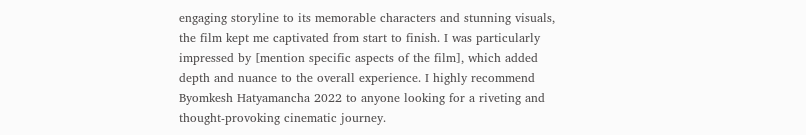engaging storyline to its memorable characters and stunning visuals, the film kept me captivated from start to finish. I was particularly impressed by [mention specific aspects of the film], which added depth and nuance to the overall experience. I highly recommend Byomkesh Hatyamancha 2022 to anyone looking for a riveting and thought-provoking cinematic journey.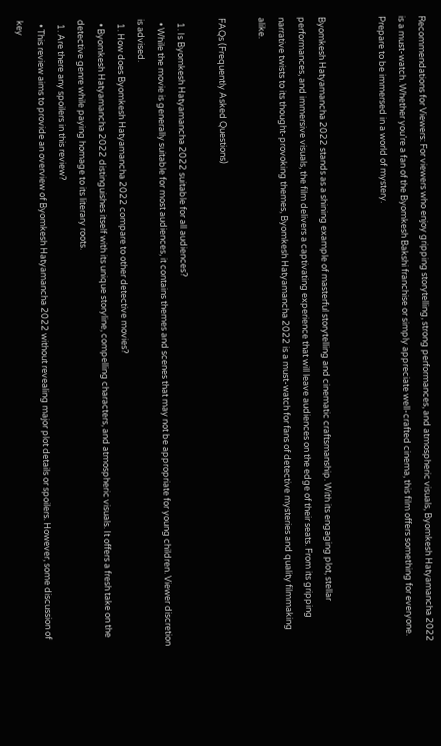Recommendations for Viewers: For viewers who enjoy gripping storytelling, strong performances, and atmospheric visuals, Byomkesh Hatyamancha 2022 is a must-watch. Whether you’re a fan of the Byomkesh Bakshi franchise or simply appreciate well-crafted cinema, this film offers something for everyone. Prepare to be immersed in a world of mystery.


Byomkesh Hatyamancha 2022 stands as a shining example of masterful storytelling and cinematic craftsmanship. With its engaging plot, stellar performances, and immersive visuals, the film delivers a captivating experience that will leave audiences on the edge of their seats. From its gripping narrative twists to its thought-provoking themes, Byomkesh Hatyamancha 2022 is a must-watch for fans of detective mysteries and quality filmmaking alike.

FAQs (Frequently Asked Questions)

  1. Is Byomkesh Hatyamancha 2022 suitable for all audiences?
  • While the movie is generally suitable for most audiences, it contains themes and scenes that may not be appropriate for young children. Viewer discretion is advised.
  1. How does Byomkesh Hatyamancha 2022 compare to other detective movies?
  • Byomkesh Hatyamancha 2022 distinguishes itself with its unique storyline, compelling characters, and atmospheric visuals. It offers a fresh take on the detective genre while paying homage to its literary roots.
  1. Are there any spoilers in this review?
  • This review aims to provide an overview of Byomkesh Hatyamancha 2022 without revealing major plot details or spoilers. However, some discussion of key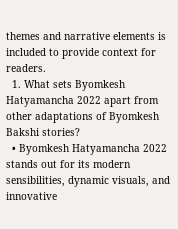themes and narrative elements is included to provide context for readers.
  1. What sets Byomkesh Hatyamancha 2022 apart from other adaptations of Byomkesh Bakshi stories?
  • Byomkesh Hatyamancha 2022 stands out for its modern sensibilities, dynamic visuals, and innovative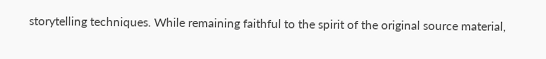storytelling techniques. While remaining faithful to the spirit of the original source material,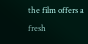the film offers a fresh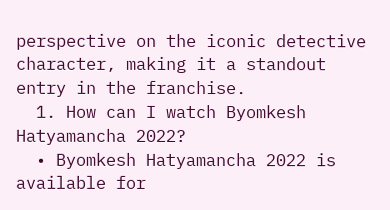perspective on the iconic detective character, making it a standout entry in the franchise.
  1. How can I watch Byomkesh Hatyamancha 2022?
  • Byomkesh Hatyamancha 2022 is available for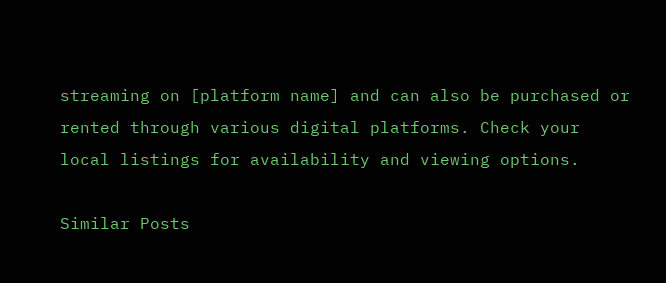streaming on [platform name] and can also be purchased or rented through various digital platforms. Check your local listings for availability and viewing options.

Similar Posts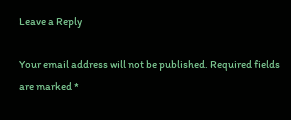Leave a Reply

Your email address will not be published. Required fields are marked *